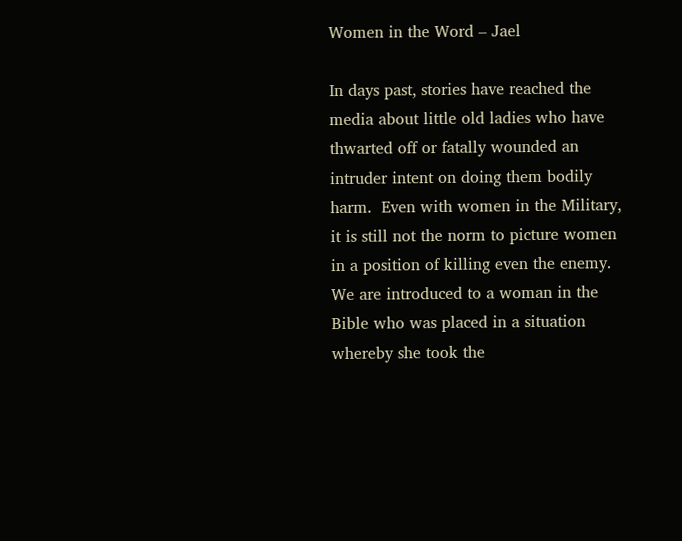Women in the Word – Jael

In days past, stories have reached the media about little old ladies who have thwarted off or fatally wounded an intruder intent on doing them bodily harm.  Even with women in the Military, it is still not the norm to picture women in a position of killing even the enemy.   We are introduced to a woman in the Bible who was placed in a situation whereby she took the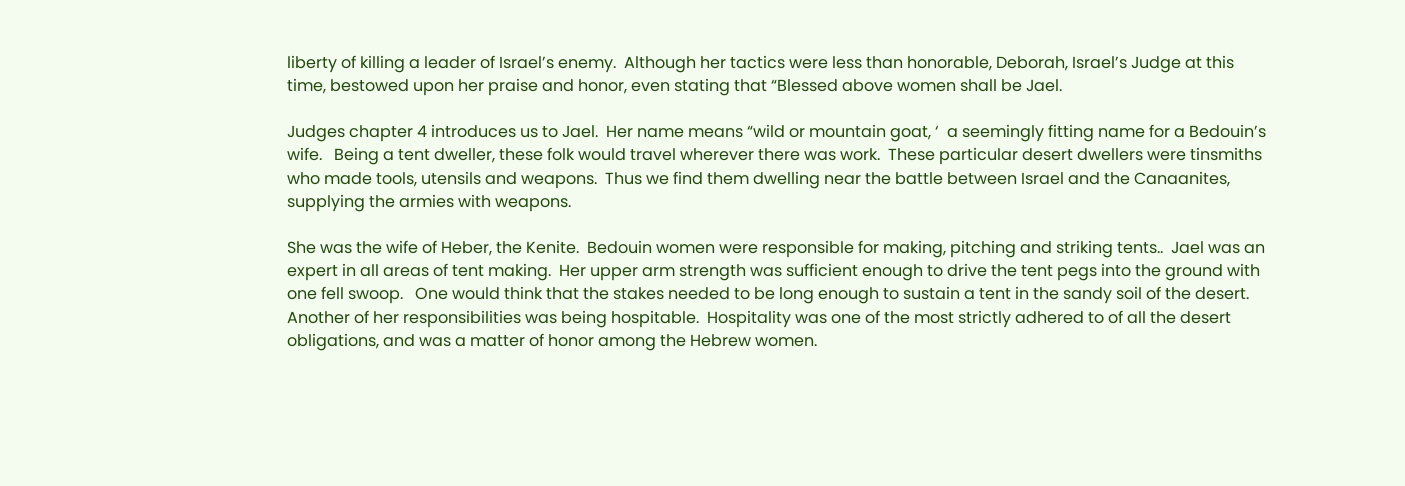liberty of killing a leader of Israel’s enemy.  Although her tactics were less than honorable, Deborah, Israel’s Judge at this time, bestowed upon her praise and honor, even stating that “Blessed above women shall be Jael.

Judges chapter 4 introduces us to Jael.  Her name means “wild or mountain goat, ‘  a seemingly fitting name for a Bedouin’s wife.   Being a tent dweller, these folk would travel wherever there was work.  These particular desert dwellers were tinsmiths who made tools, utensils and weapons.  Thus we find them dwelling near the battle between Israel and the Canaanites, supplying the armies with weapons.

She was the wife of Heber, the Kenite.  Bedouin women were responsible for making, pitching and striking tents..  Jael was an expert in all areas of tent making.  Her upper arm strength was sufficient enough to drive the tent pegs into the ground with one fell swoop.   One would think that the stakes needed to be long enough to sustain a tent in the sandy soil of the desert. Another of her responsibilities was being hospitable.  Hospitality was one of the most strictly adhered to of all the desert obligations, and was a matter of honor among the Hebrew women.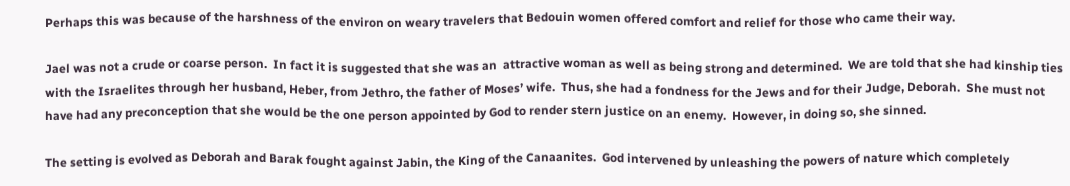Perhaps this was because of the harshness of the environ on weary travelers that Bedouin women offered comfort and relief for those who came their way.

Jael was not a crude or coarse person.  In fact it is suggested that she was an  attractive woman as well as being strong and determined.  We are told that she had kinship ties with the Israelites through her husband, Heber, from Jethro, the father of Moses’ wife.  Thus, she had a fondness for the Jews and for their Judge, Deborah.  She must not have had any preconception that she would be the one person appointed by God to render stern justice on an enemy.  However, in doing so, she sinned.

The setting is evolved as Deborah and Barak fought against Jabin, the King of the Canaanites.  God intervened by unleashing the powers of nature which completely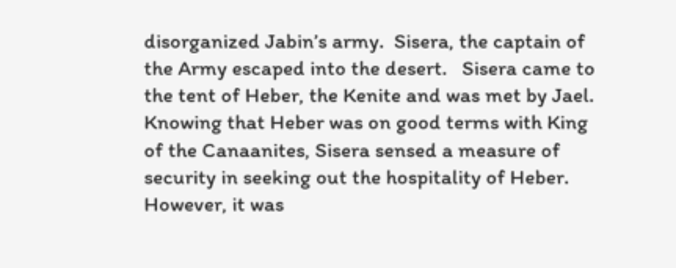disorganized Jabin’s army.  Sisera, the captain of the Army escaped into the desert.   Sisera came to the tent of Heber, the Kenite and was met by Jael.  Knowing that Heber was on good terms with King of the Canaanites, Sisera sensed a measure of security in seeking out the hospitality of Heber.  However, it was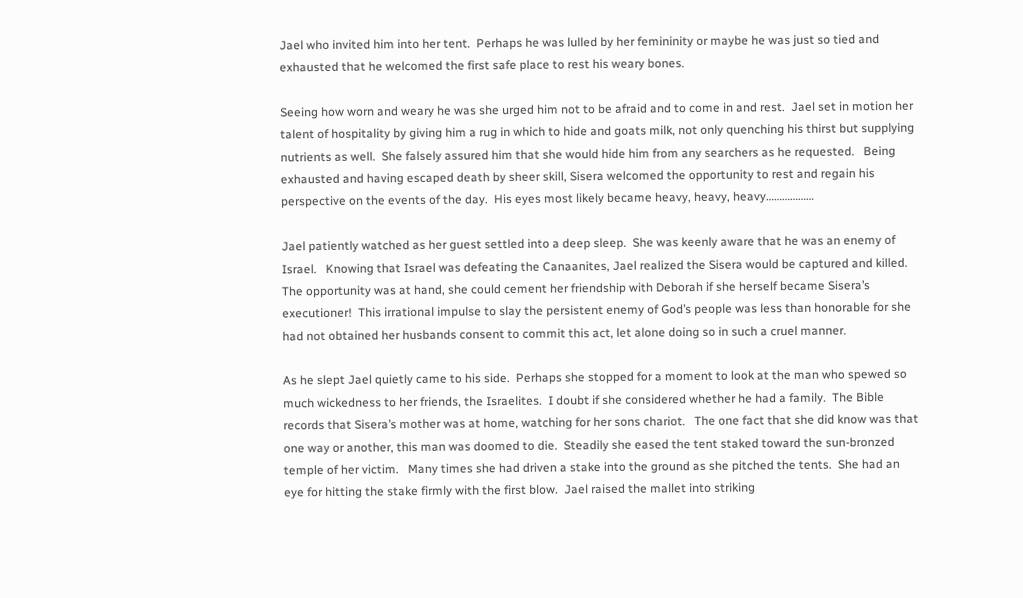Jael who invited him into her tent.  Perhaps he was lulled by her femininity or maybe he was just so tied and exhausted that he welcomed the first safe place to rest his weary bones.

Seeing how worn and weary he was she urged him not to be afraid and to come in and rest.  Jael set in motion her talent of hospitality by giving him a rug in which to hide and goats milk, not only quenching his thirst but supplying nutrients as well.  She falsely assured him that she would hide him from any searchers as he requested.   Being exhausted and having escaped death by sheer skill, Sisera welcomed the opportunity to rest and regain his perspective on the events of the day.  His eyes most likely became heavy, heavy, heavy………………

Jael patiently watched as her guest settled into a deep sleep.  She was keenly aware that he was an enemy of Israel.   Knowing that Israel was defeating the Canaanites, Jael realized the Sisera would be captured and killed.  The opportunity was at hand, she could cement her friendship with Deborah if she herself became Sisera’s executioner!  This irrational impulse to slay the persistent enemy of God’s people was less than honorable for she had not obtained her husbands consent to commit this act, let alone doing so in such a cruel manner.

As he slept Jael quietly came to his side.  Perhaps she stopped for a moment to look at the man who spewed so much wickedness to her friends, the Israelites.  I doubt if she considered whether he had a family.  The Bible records that Sisera’s mother was at home, watching for her sons chariot.   The one fact that she did know was that one way or another, this man was doomed to die.  Steadily she eased the tent staked toward the sun-bronzed temple of her victim.   Many times she had driven a stake into the ground as she pitched the tents.  She had an eye for hitting the stake firmly with the first blow.  Jael raised the mallet into striking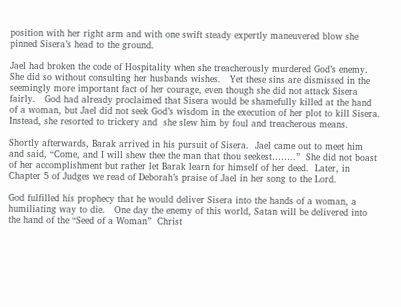position with her right arm and with one swift steady expertly maneuvered blow she pinned Sisera’s head to the ground.

Jael had broken the code of Hospitality when she treacherously murdered God’s enemy.   She did so without consulting her husbands wishes.   Yet these sins are dismissed in the seemingly more important fact of her courage, even though she did not attack Sisera fairly.   God had already proclaimed that Sisera would be shamefully killed at the hand of a woman, but Jael did not seek God’s wisdom in the execution of her plot to kill Sisera.   Instead, she resorted to trickery and  she slew him by foul and treacherous means.

Shortly afterwards, Barak arrived in his pursuit of Sisera.  Jael came out to meet him and said, “Come, and I will shew thee the man that thou seekest……..”  She did not boast of her accomplishment but rather let Barak learn for himself of her deed.  Later, in Chapter 5 of Judges we read of Deborah’s praise of Jael in her song to the Lord.

God fulfilled his prophecy that he would deliver Sisera into the hands of a woman, a humiliating way to die.   One day the enemy of this world, Satan will be delivered into the hand of the “Seed of a Woman”  Christ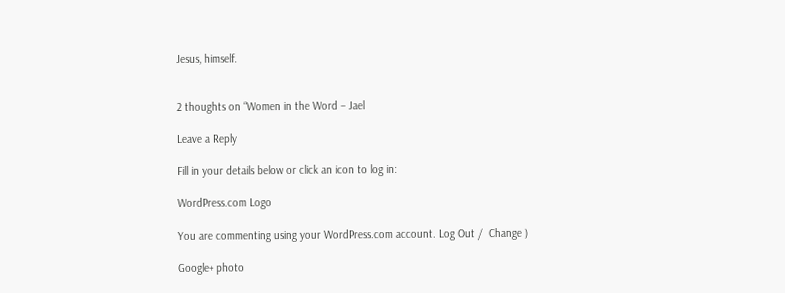Jesus, himself.


2 thoughts on “Women in the Word – Jael

Leave a Reply

Fill in your details below or click an icon to log in:

WordPress.com Logo

You are commenting using your WordPress.com account. Log Out /  Change )

Google+ photo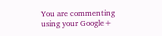You are commenting using your Google+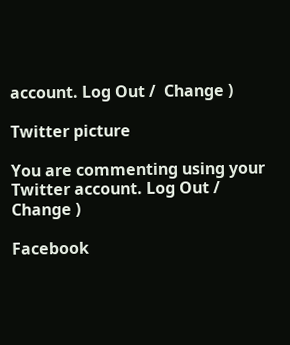account. Log Out /  Change )

Twitter picture

You are commenting using your Twitter account. Log Out /  Change )

Facebook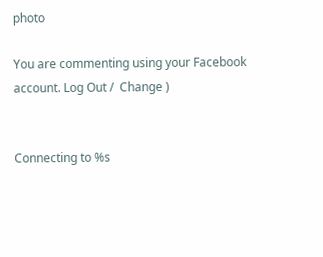photo

You are commenting using your Facebook account. Log Out /  Change )


Connecting to %s